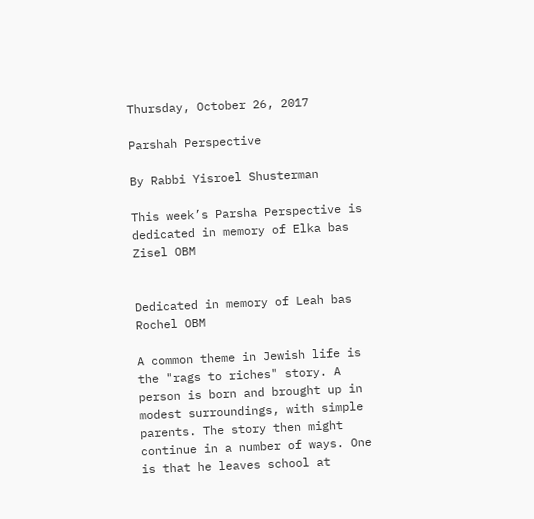Thursday, October 26, 2017

Parshah Perspective

By Rabbi Yisroel Shusterman

This week’s Parsha Perspective is dedicated in memory of Elka bas Zisel OBM


Dedicated in memory of Leah bas Rochel OBM

A common theme in Jewish life is the "rags to riches" story. A person is born and brought up in modest surroundings, with simple parents. The story then might continue in a number of ways. One is that he leaves school at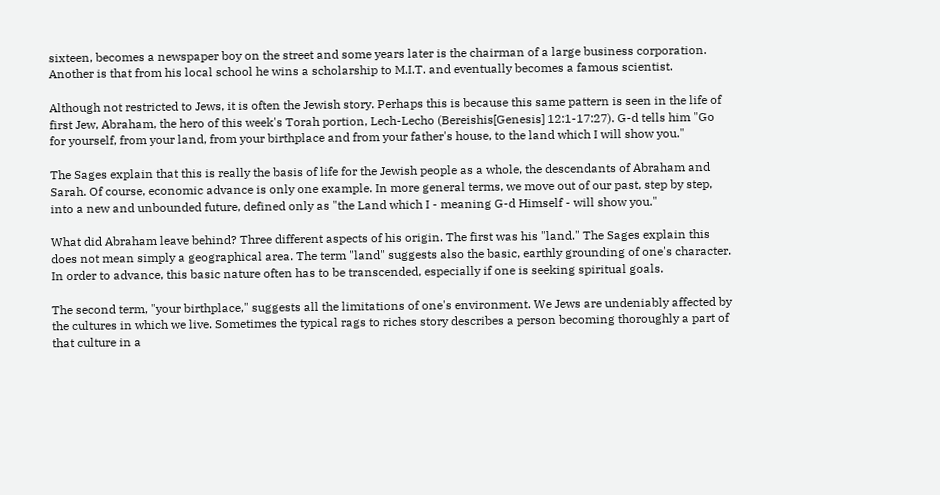sixteen, becomes a newspaper boy on the street and some years later is the chairman of a large business corporation. Another is that from his local school he wins a scholarship to M.I.T. and eventually becomes a famous scientist.

Although not restricted to Jews, it is often the Jewish story. Perhaps this is because this same pattern is seen in the life of first Jew, Abraham, the hero of this week's Torah portion, Lech-Lecho (Bereishis[Genesis] 12:1-17:27). G-d tells him "Go for yourself, from your land, from your birthplace and from your father's house, to the land which I will show you."

The Sages explain that this is really the basis of life for the Jewish people as a whole, the descendants of Abraham and Sarah. Of course, economic advance is only one example. In more general terms, we move out of our past, step by step, into a new and unbounded future, defined only as "the Land which I - meaning G-d Himself - will show you."

What did Abraham leave behind? Three different aspects of his origin. The first was his "land." The Sages explain this does not mean simply a geographical area. The term "land" suggests also the basic, earthly grounding of one's character. In order to advance, this basic nature often has to be transcended, especially if one is seeking spiritual goals.

The second term, "your birthplace," suggests all the limitations of one's environment. We Jews are undeniably affected by the cultures in which we live. Sometimes the typical rags to riches story describes a person becoming thoroughly a part of that culture in a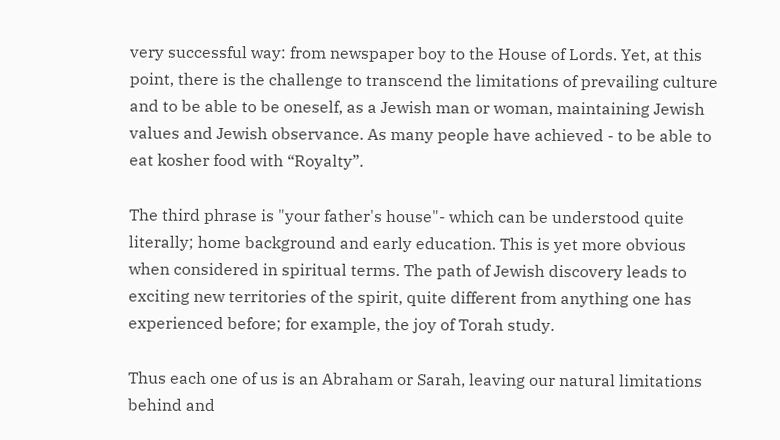very successful way: from newspaper boy to the House of Lords. Yet, at this point, there is the challenge to transcend the limitations of prevailing culture and to be able to be oneself, as a Jewish man or woman, maintaining Jewish values and Jewish observance. As many people have achieved - to be able to eat kosher food with “Royalty”.

The third phrase is "your father's house"- which can be understood quite literally; home background and early education. This is yet more obvious when considered in spiritual terms. The path of Jewish discovery leads to exciting new territories of the spirit, quite different from anything one has experienced before; for example, the joy of Torah study.

Thus each one of us is an Abraham or Sarah, leaving our natural limitations behind and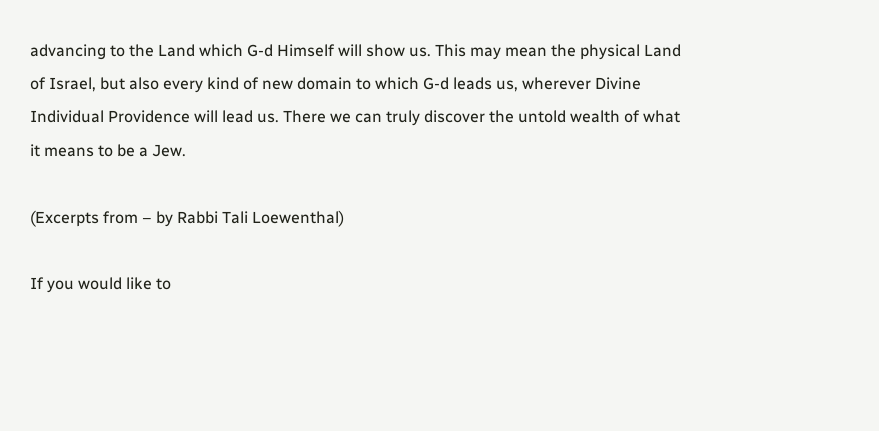advancing to the Land which G-d Himself will show us. This may mean the physical Land of Israel, but also every kind of new domain to which G-d leads us, wherever Divine Individual Providence will lead us. There we can truly discover the untold wealth of what it means to be a Jew.

(Excerpts from – by Rabbi Tali Loewenthal)

If you would like to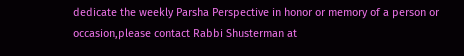dedicate the weekly Parsha Perspective in honor or memory of a person or occasion,please contact Rabbi Shusterman at